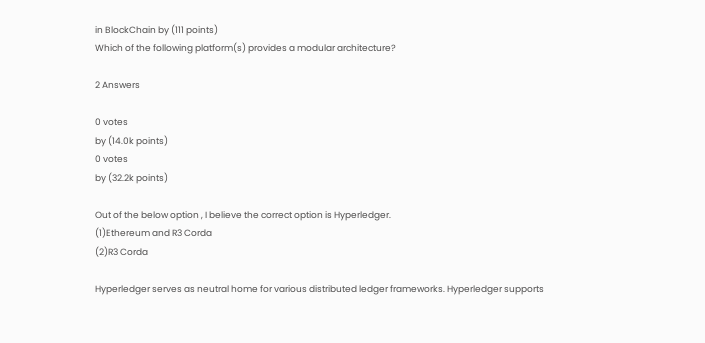in BlockChain by (111 points)
Which of the following platform(s) provides a modular architecture?

2 Answers

0 votes
by (14.0k points)
0 votes
by (32.2k points)

Out of the below option , I believe the correct option is Hyperledger.
(1)Ethereum and R3 Corda
(2)R3 Corda

Hyperledger serves as neutral home for various distributed ledger frameworks. Hyperledger supports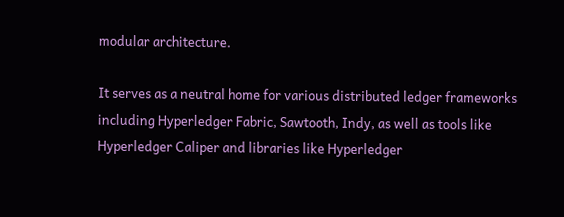modular architecture.

It serves as a neutral home for various distributed ledger frameworks including Hyperledger Fabric, Sawtooth, Indy, as well as tools like Hyperledger Caliper and libraries like Hyperledger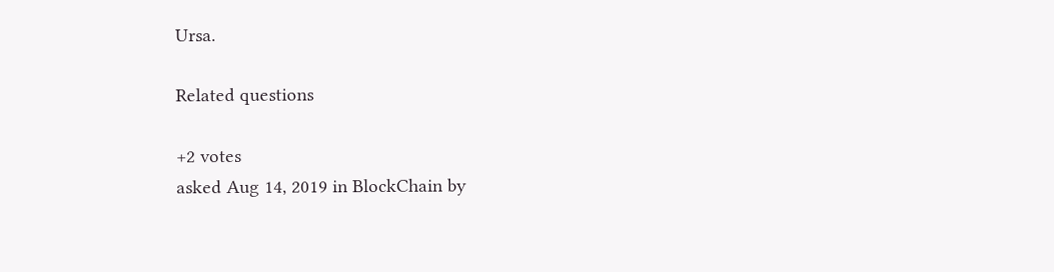Ursa.

Related questions

+2 votes
asked Aug 14, 2019 in BlockChain by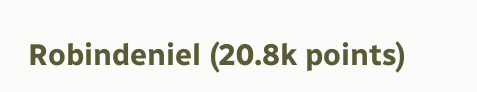Robindeniel (20.8k points)